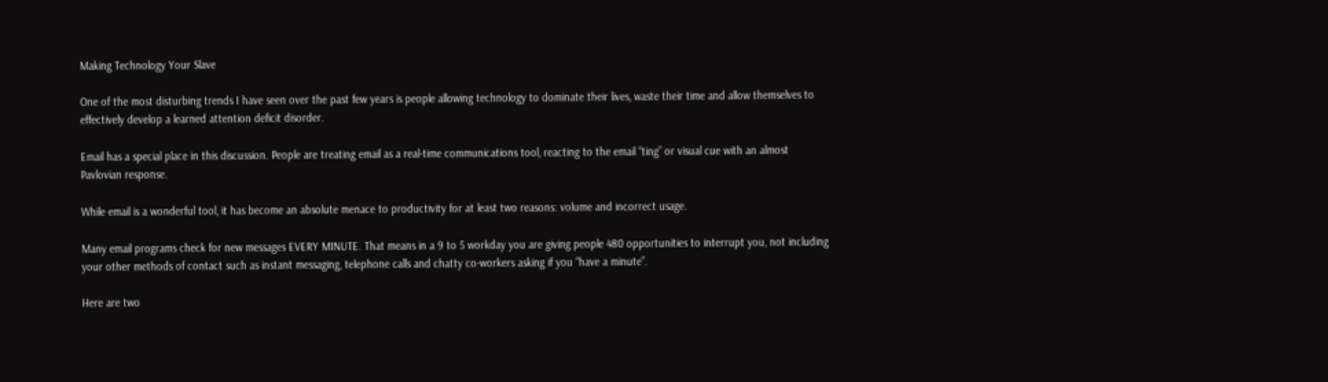Making Technology Your Slave

One of the most disturbing trends I have seen over the past few years is people allowing technology to dominate their lives, waste their time and allow themselves to effectively develop a learned attention deficit disorder.

Email has a special place in this discussion. People are treating email as a real-time communications tool, reacting to the email “ting” or visual cue with an almost Pavlovian response.

While email is a wonderful tool, it has become an absolute menace to productivity for at least two reasons: volume and incorrect usage.

Many email programs check for new messages EVERY MINUTE. That means in a 9 to 5 workday you are giving people 480 opportunities to interrupt you, not including your other methods of contact such as instant messaging, telephone calls and chatty co-workers asking if you “have a minute”.

Here are two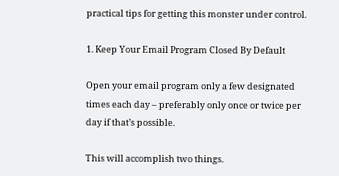practical tips for getting this monster under control.

1. Keep Your Email Program Closed By Default

Open your email program only a few designated times each day – preferably only once or twice per day if that’s possible.

This will accomplish two things.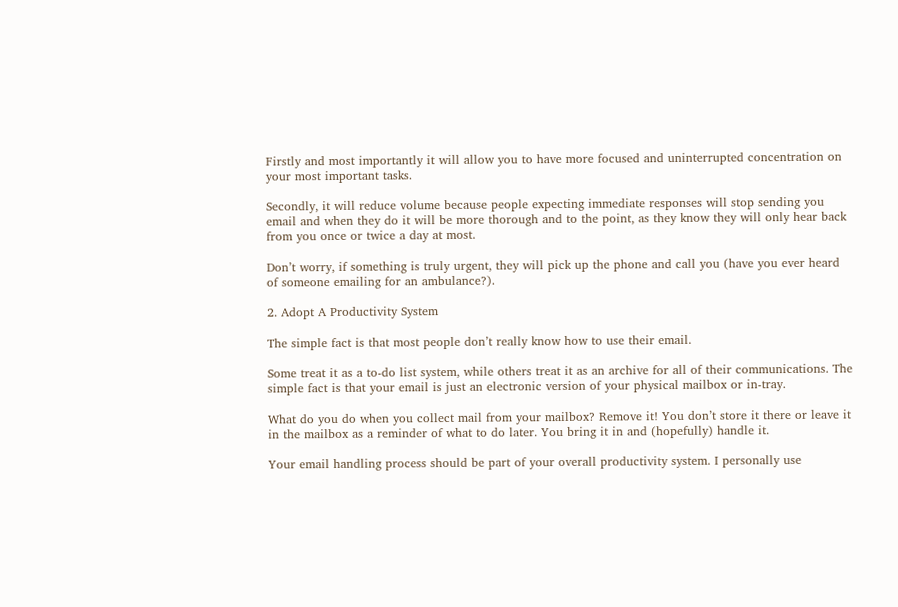Firstly and most importantly it will allow you to have more focused and uninterrupted concentration on your most important tasks.

Secondly, it will reduce volume because people expecting immediate responses will stop sending you email and when they do it will be more thorough and to the point, as they know they will only hear back from you once or twice a day at most.

Don’t worry, if something is truly urgent, they will pick up the phone and call you (have you ever heard of someone emailing for an ambulance?).

2. Adopt A Productivity System

The simple fact is that most people don’t really know how to use their email.

Some treat it as a to-do list system, while others treat it as an archive for all of their communications. The simple fact is that your email is just an electronic version of your physical mailbox or in-tray.

What do you do when you collect mail from your mailbox? Remove it! You don’t store it there or leave it in the mailbox as a reminder of what to do later. You bring it in and (hopefully) handle it.

Your email handling process should be part of your overall productivity system. I personally use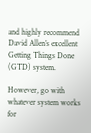and highly recommend David Allen’s excellent Getting Things Done (GTD) system.

However, go with whatever system works for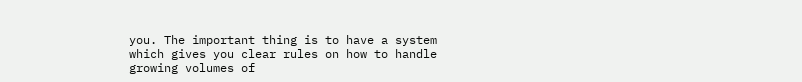you. The important thing is to have a system which gives you clear rules on how to handle growing volumes of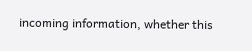incoming information, whether this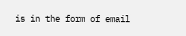is in the form of email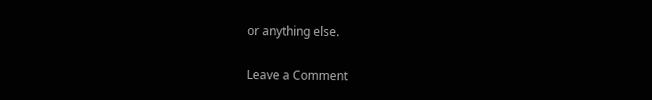or anything else.

Leave a Comment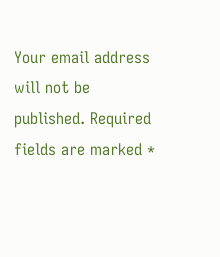Your email address will not be published. Required fields are marked *